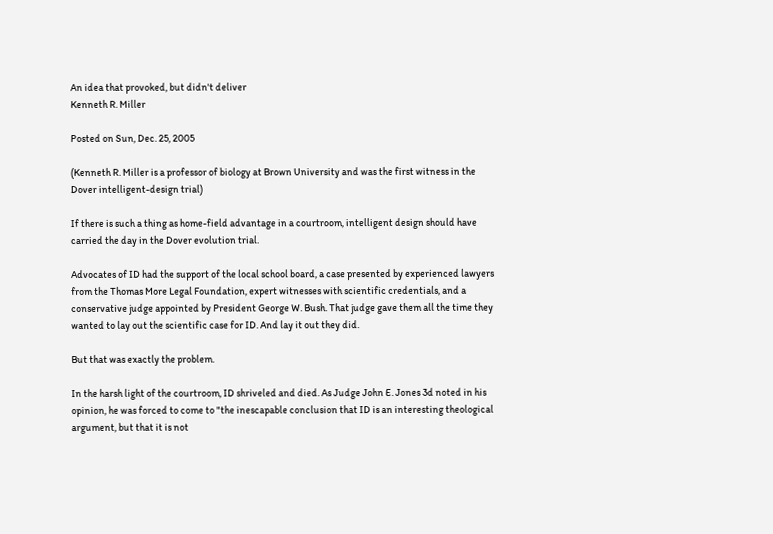An idea that provoked, but didn't deliver
Kenneth R. Miller

Posted on Sun, Dec. 25, 2005

(Kenneth R. Miller is a professor of biology at Brown University and was the first witness in the Dover intelligent-design trial)

If there is such a thing as home-field advantage in a courtroom, intelligent design should have carried the day in the Dover evolution trial.

Advocates of ID had the support of the local school board, a case presented by experienced lawyers from the Thomas More Legal Foundation, expert witnesses with scientific credentials, and a conservative judge appointed by President George W. Bush. That judge gave them all the time they wanted to lay out the scientific case for ID. And lay it out they did.

But that was exactly the problem.

In the harsh light of the courtroom, ID shriveled and died. As Judge John E. Jones 3d noted in his opinion, he was forced to come to "the inescapable conclusion that ID is an interesting theological argument, but that it is not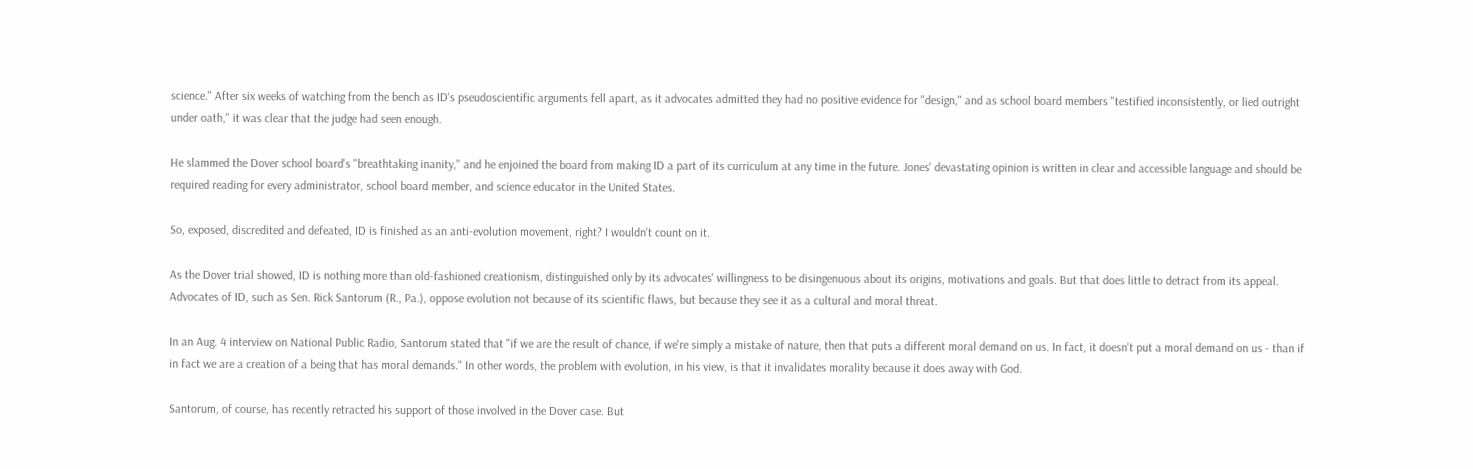science." After six weeks of watching from the bench as ID's pseudoscientific arguments fell apart, as it advocates admitted they had no positive evidence for "design," and as school board members "testified inconsistently, or lied outright under oath," it was clear that the judge had seen enough.

He slammed the Dover school board's "breathtaking inanity," and he enjoined the board from making ID a part of its curriculum at any time in the future. Jones' devastating opinion is written in clear and accessible language and should be required reading for every administrator, school board member, and science educator in the United States.

So, exposed, discredited and defeated, ID is finished as an anti-evolution movement, right? I wouldn't count on it.

As the Dover trial showed, ID is nothing more than old-fashioned creationism, distinguished only by its advocates' willingness to be disingenuous about its origins, motivations and goals. But that does little to detract from its appeal. Advocates of ID, such as Sen. Rick Santorum (R., Pa.), oppose evolution not because of its scientific flaws, but because they see it as a cultural and moral threat.

In an Aug. 4 interview on National Public Radio, Santorum stated that "if we are the result of chance, if we're simply a mistake of nature, then that puts a different moral demand on us. In fact, it doesn't put a moral demand on us - than if in fact we are a creation of a being that has moral demands." In other words, the problem with evolution, in his view, is that it invalidates morality because it does away with God.

Santorum, of course, has recently retracted his support of those involved in the Dover case. But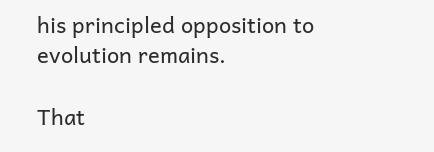his principled opposition to evolution remains.

That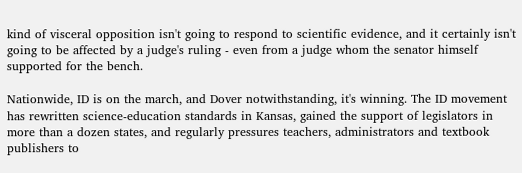kind of visceral opposition isn't going to respond to scientific evidence, and it certainly isn't going to be affected by a judge's ruling - even from a judge whom the senator himself supported for the bench.

Nationwide, ID is on the march, and Dover notwithstanding, it's winning. The ID movement has rewritten science-education standards in Kansas, gained the support of legislators in more than a dozen states, and regularly pressures teachers, administrators and textbook publishers to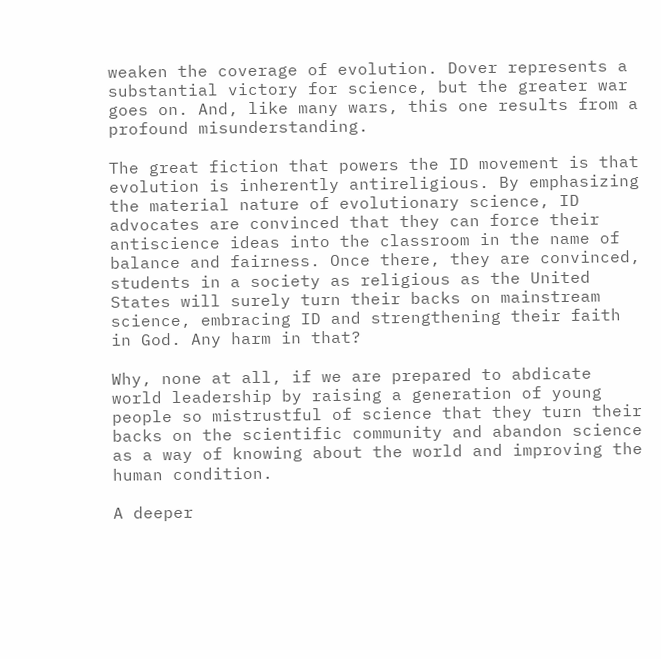weaken the coverage of evolution. Dover represents a substantial victory for science, but the greater war goes on. And, like many wars, this one results from a profound misunderstanding.

The great fiction that powers the ID movement is that evolution is inherently antireligious. By emphasizing the material nature of evolutionary science, ID advocates are convinced that they can force their antiscience ideas into the classroom in the name of balance and fairness. Once there, they are convinced, students in a society as religious as the United States will surely turn their backs on mainstream science, embracing ID and strengthening their faith in God. Any harm in that?

Why, none at all, if we are prepared to abdicate world leadership by raising a generation of young people so mistrustful of science that they turn their backs on the scientific community and abandon science as a way of knowing about the world and improving the human condition.

A deeper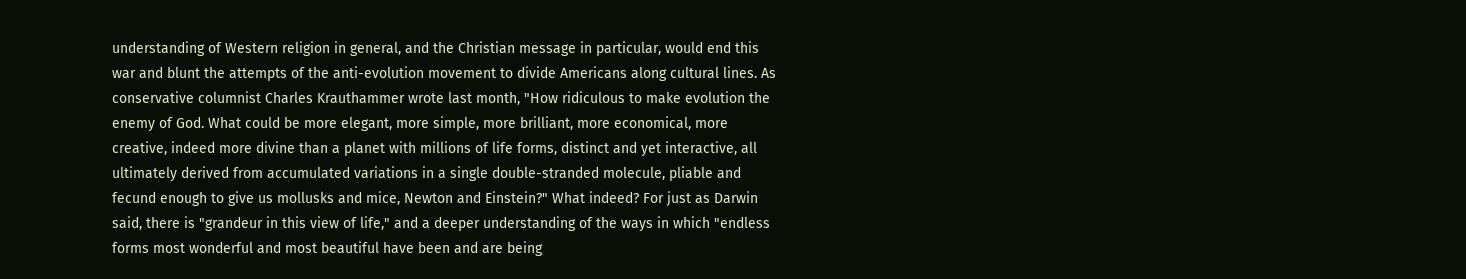understanding of Western religion in general, and the Christian message in particular, would end this war and blunt the attempts of the anti-evolution movement to divide Americans along cultural lines. As conservative columnist Charles Krauthammer wrote last month, "How ridiculous to make evolution the enemy of God. What could be more elegant, more simple, more brilliant, more economical, more creative, indeed more divine than a planet with millions of life forms, distinct and yet interactive, all ultimately derived from accumulated variations in a single double-stranded molecule, pliable and fecund enough to give us mollusks and mice, Newton and Einstein?" What indeed? For just as Darwin said, there is "grandeur in this view of life," and a deeper understanding of the ways in which "endless forms most wonderful and most beautiful have been and are being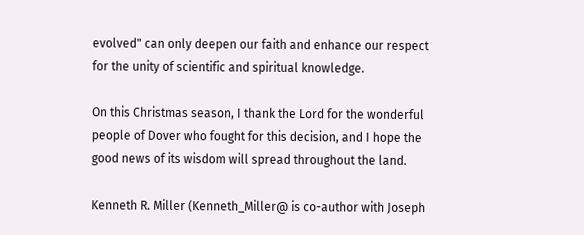evolved" can only deepen our faith and enhance our respect for the unity of scientific and spiritual knowledge.

On this Christmas season, I thank the Lord for the wonderful people of Dover who fought for this decision, and I hope the good news of its wisdom will spread throughout the land.

Kenneth R. Miller (Kenneth_Miller@ is co-author with Joseph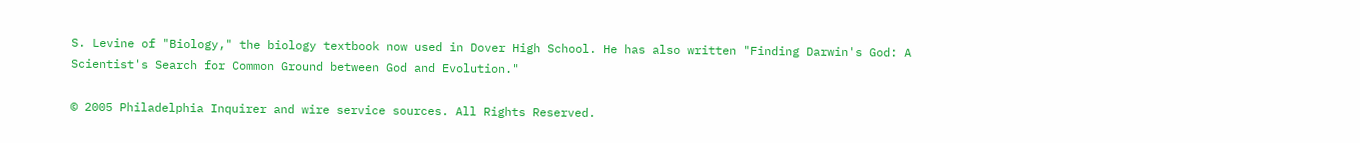S. Levine of "Biology," the biology textbook now used in Dover High School. He has also written "Finding Darwin's God: A Scientist's Search for Common Ground between God and Evolution."

© 2005 Philadelphia Inquirer and wire service sources. All Rights Reserved.